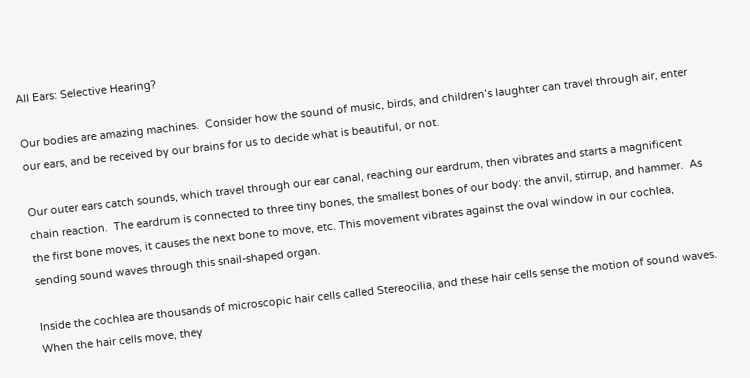All Ears: Selective Hearing?

Our bodies are amazing machines.  Consider how the sound of music, birds, and children’s laughter can travel through air, enter our ears, and be received by our brains for us to decide what is beautiful, or not.

Our outer ears catch sounds, which travel through our ear canal, reaching our eardrum, then vibrates and starts a magnificent chain reaction.  The eardrum is connected to three tiny bones, the smallest bones of our body: the anvil, stirrup, and hammer.  As the first bone moves, it causes the next bone to move, etc. This movement vibrates against the oval window in our cochlea, sending sound waves through this snail-shaped organ.

Inside the cochlea are thousands of microscopic hair cells called Stereocilia, and these hair cells sense the motion of sound waves. When the hair cells move, they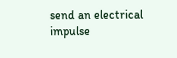send an electrical impulse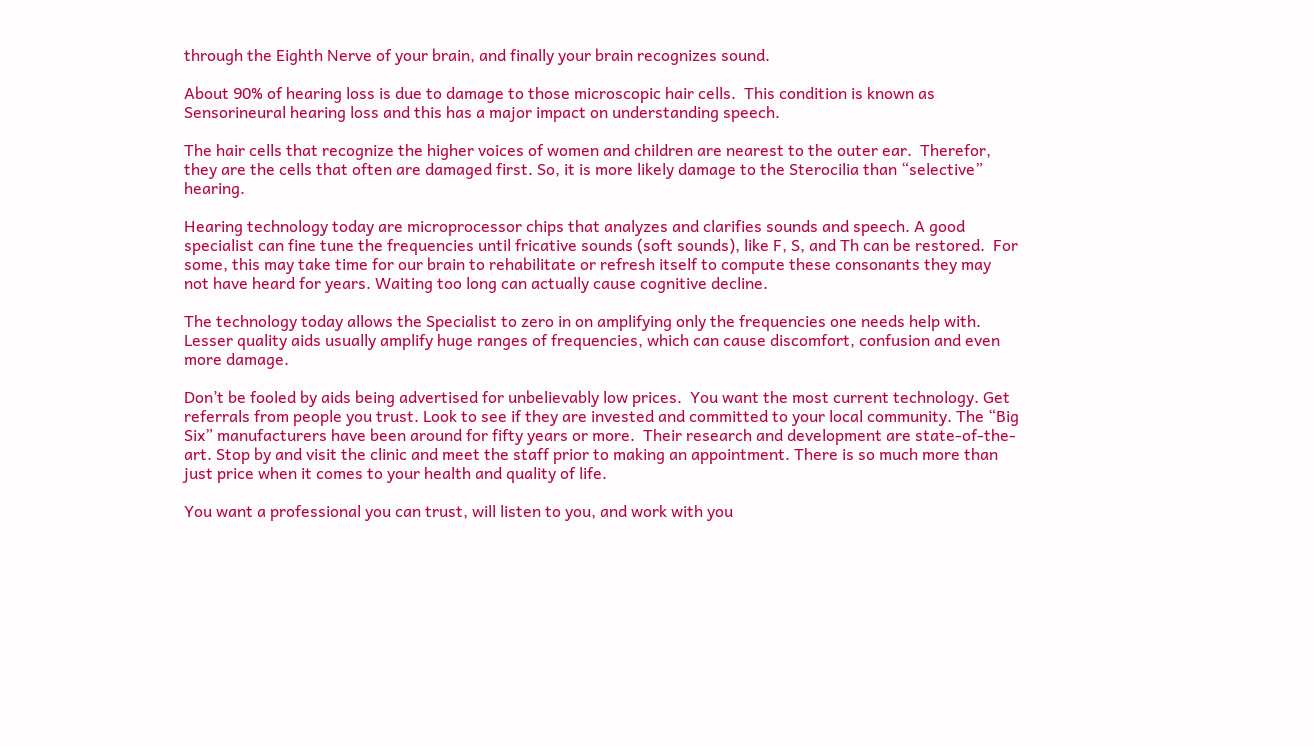through the Eighth Nerve of your brain, and finally your brain recognizes sound.

About 90% of hearing loss is due to damage to those microscopic hair cells.  This condition is known as Sensorineural hearing loss and this has a major impact on understanding speech.

The hair cells that recognize the higher voices of women and children are nearest to the outer ear.  Therefor, they are the cells that often are damaged first. So, it is more likely damage to the Sterocilia than “selective” hearing.

Hearing technology today are microprocessor chips that analyzes and clarifies sounds and speech. A good specialist can fine tune the frequencies until fricative sounds (soft sounds), like F, S, and Th can be restored.  For some, this may take time for our brain to rehabilitate or refresh itself to compute these consonants they may not have heard for years. Waiting too long can actually cause cognitive decline.

The technology today allows the Specialist to zero in on amplifying only the frequencies one needs help with.  Lesser quality aids usually amplify huge ranges of frequencies, which can cause discomfort, confusion and even more damage.

Don’t be fooled by aids being advertised for unbelievably low prices.  You want the most current technology. Get referrals from people you trust. Look to see if they are invested and committed to your local community. The “Big Six” manufacturers have been around for fifty years or more.  Their research and development are state-of-the-art. Stop by and visit the clinic and meet the staff prior to making an appointment. There is so much more than just price when it comes to your health and quality of life.

You want a professional you can trust, will listen to you, and work with you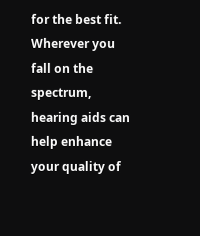for the best fit. Wherever you fall on the spectrum, hearing aids can help enhance your quality of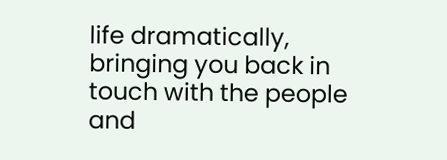life dramatically, bringing you back in touch with the people and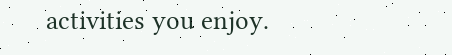activities you enjoy.